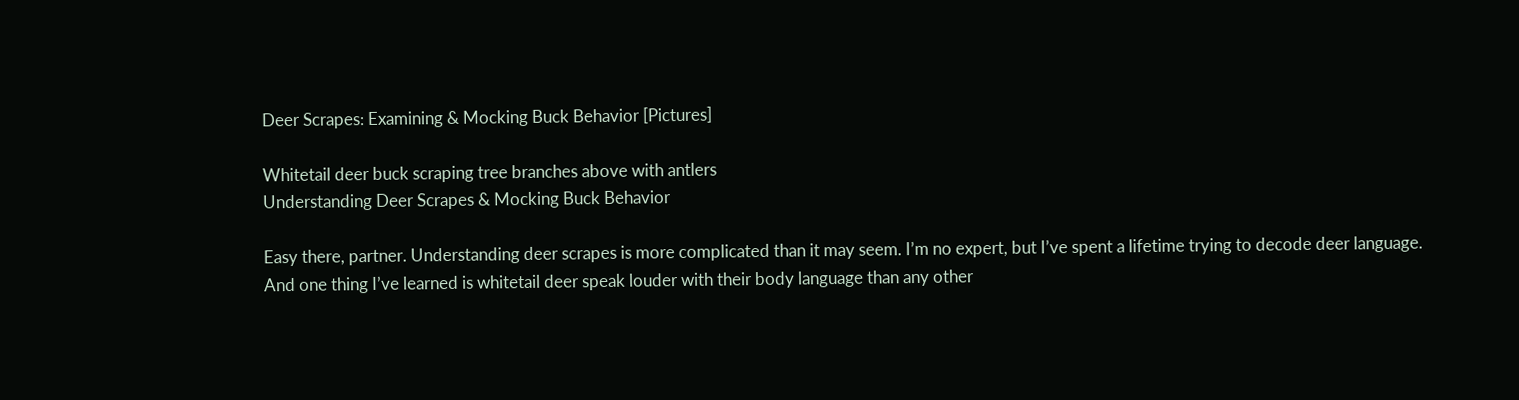Deer Scrapes: Examining & Mocking Buck Behavior [Pictures]

Whitetail deer buck scraping tree branches above with antlers
Understanding Deer Scrapes & Mocking Buck Behavior

Easy there, partner. Understanding deer scrapes is more complicated than it may seem. I’m no expert, but I’ve spent a lifetime trying to decode deer language. And one thing I’ve learned is whitetail deer speak louder with their body language than any other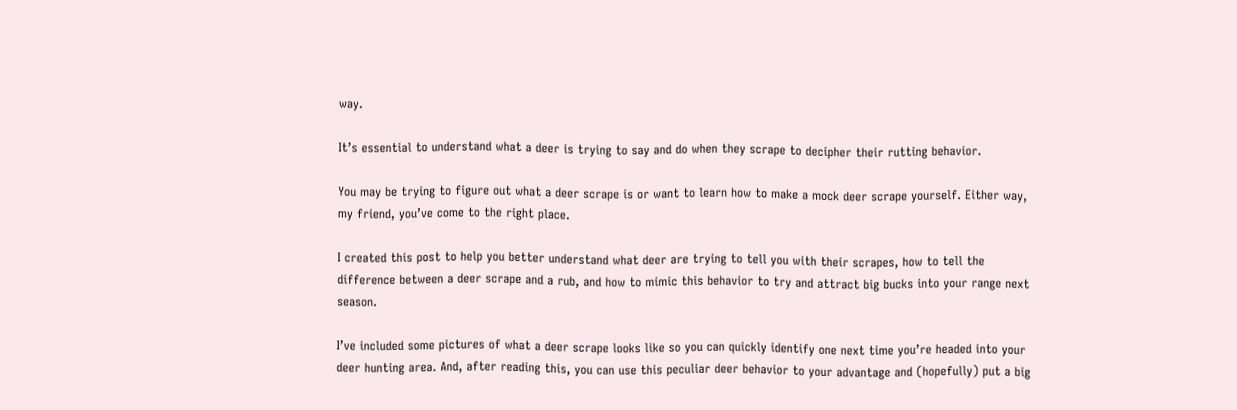way.

It’s essential to understand what a deer is trying to say and do when they scrape to decipher their rutting behavior.

You may be trying to figure out what a deer scrape is or want to learn how to make a mock deer scrape yourself. Either way, my friend, you’ve come to the right place.

I created this post to help you better understand what deer are trying to tell you with their scrapes, how to tell the difference between a deer scrape and a rub, and how to mimic this behavior to try and attract big bucks into your range next season.

I’ve included some pictures of what a deer scrape looks like so you can quickly identify one next time you’re headed into your deer hunting area. And, after reading this, you can use this peculiar deer behavior to your advantage and (hopefully) put a big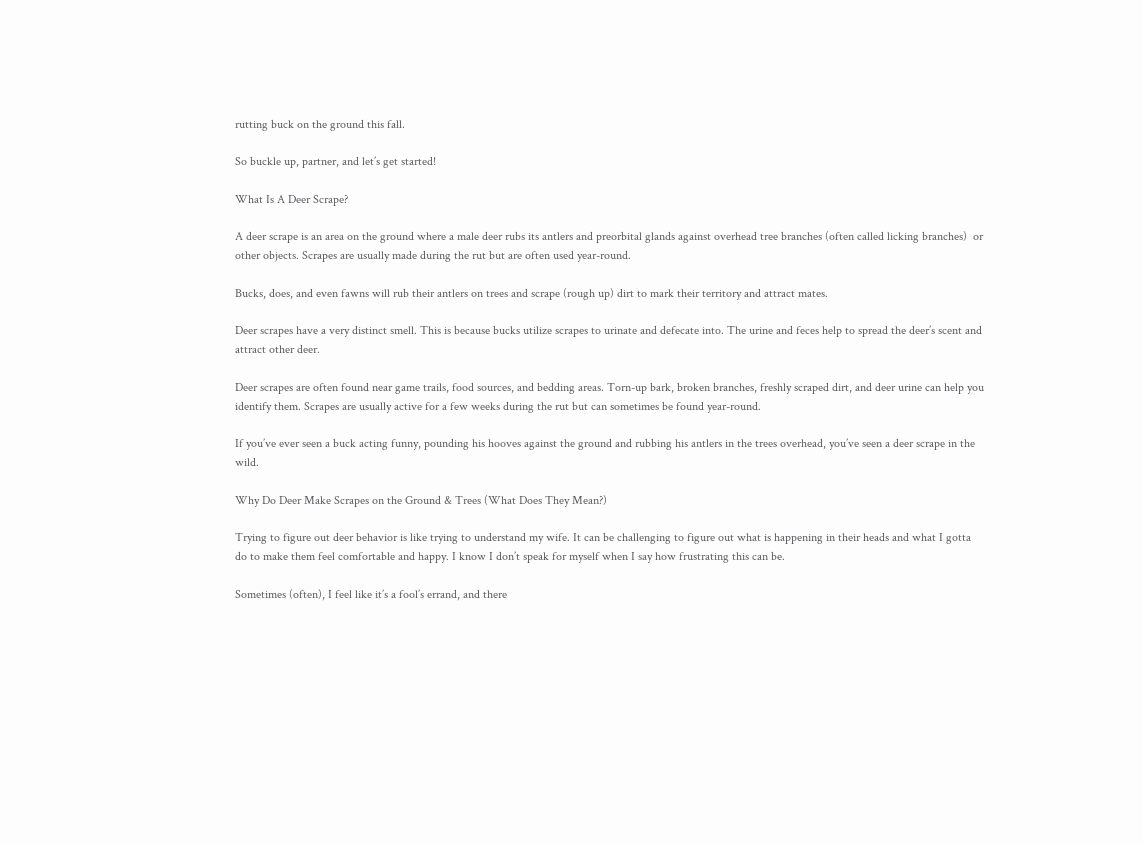rutting buck on the ground this fall.

So buckle up, partner, and let’s get started!

What Is A Deer Scrape?

A deer scrape is an area on the ground where a male deer rubs its antlers and preorbital glands against overhead tree branches (often called licking branches)  or other objects. Scrapes are usually made during the rut but are often used year-round.

Bucks, does, and even fawns will rub their antlers on trees and scrape (rough up) dirt to mark their territory and attract mates.

Deer scrapes have a very distinct smell. This is because bucks utilize scrapes to urinate and defecate into. The urine and feces help to spread the deer’s scent and attract other deer.

Deer scrapes are often found near game trails, food sources, and bedding areas. Torn-up bark, broken branches, freshly scraped dirt, and deer urine can help you identify them. Scrapes are usually active for a few weeks during the rut but can sometimes be found year-round.

If you’ve ever seen a buck acting funny, pounding his hooves against the ground and rubbing his antlers in the trees overhead, you’ve seen a deer scrape in the wild.

Why Do Deer Make Scrapes on the Ground & Trees (What Does They Mean?)

Trying to figure out deer behavior is like trying to understand my wife. It can be challenging to figure out what is happening in their heads and what I gotta do to make them feel comfortable and happy. I know I don’t speak for myself when I say how frustrating this can be.

Sometimes (often), I feel like it’s a fool’s errand, and there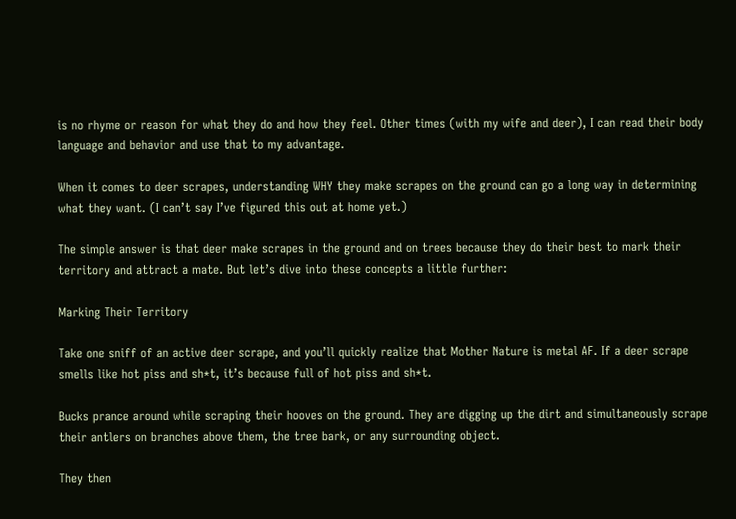is no rhyme or reason for what they do and how they feel. Other times (with my wife and deer), I can read their body language and behavior and use that to my advantage.

When it comes to deer scrapes, understanding WHY they make scrapes on the ground can go a long way in determining what they want. (I can’t say I’ve figured this out at home yet.)

The simple answer is that deer make scrapes in the ground and on trees because they do their best to mark their territory and attract a mate. But let’s dive into these concepts a little further:

Marking Their Territory

Take one sniff of an active deer scrape, and you’ll quickly realize that Mother Nature is metal AF. If a deer scrape smells like hot piss and sh*t, it’s because full of hot piss and sh*t.

Bucks prance around while scraping their hooves on the ground. They are digging up the dirt and simultaneously scrape their antlers on branches above them, the tree bark, or any surrounding object.

They then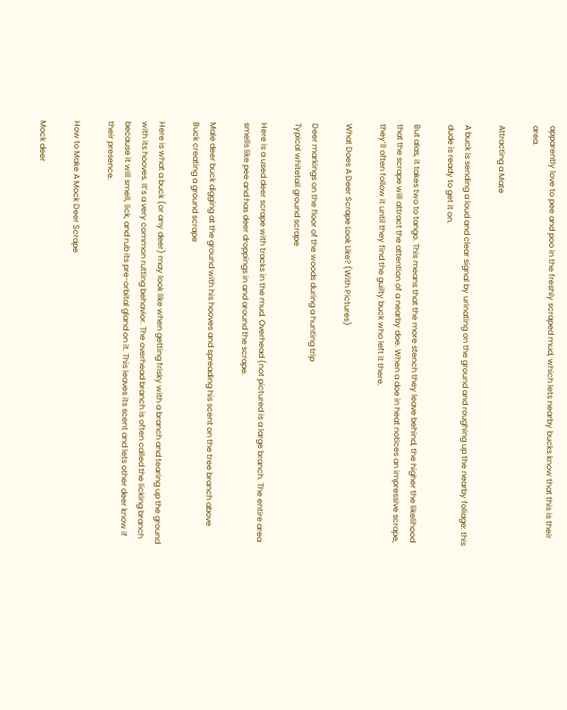apparently love to pee and poo in the freshly scraped mud, which lets nearby bucks know that this is their area.

Attracting a Mate

A buck is sending a loud and clear signal by urinating on the ground and roughing up the nearby foliage: this dude is ready to get it on.

But alas, it takes two to tango. This means that the more stench they leave behind, the higher the likelihood that the scrape will attract the attention of a nearby doe. When a doe in heat notices an impressive scrape, they’ll often follow it until they find the guilty buck who left it there.

What Does A Deer Scrape Look Like? (With Pictures)

Deer markings on the floor of the woods during a hunting trip
Typical whitetail ground scrape

Here is a used deer scrape with tracks in the mud. Overhead (not pictured is a large branch. The entire area smells like pee and has deer droppings in and around the scrape.

Male deer buck digging at the ground with his hooves and spreading his scent on the tree branch above
Buck creating a ground scrape

Here is what a buck (or any deer) may look like when getting frisky with a branch and tearing up the ground with its hooves. It’s a very common rutting behavior. The overhead branch is often called the licking branch because it will smell, lick, and rub its pre-orbital gland on it. This leaves its scent and lets other deer know if their presence.

How to Make A Mock Deer Scrape

Mock deer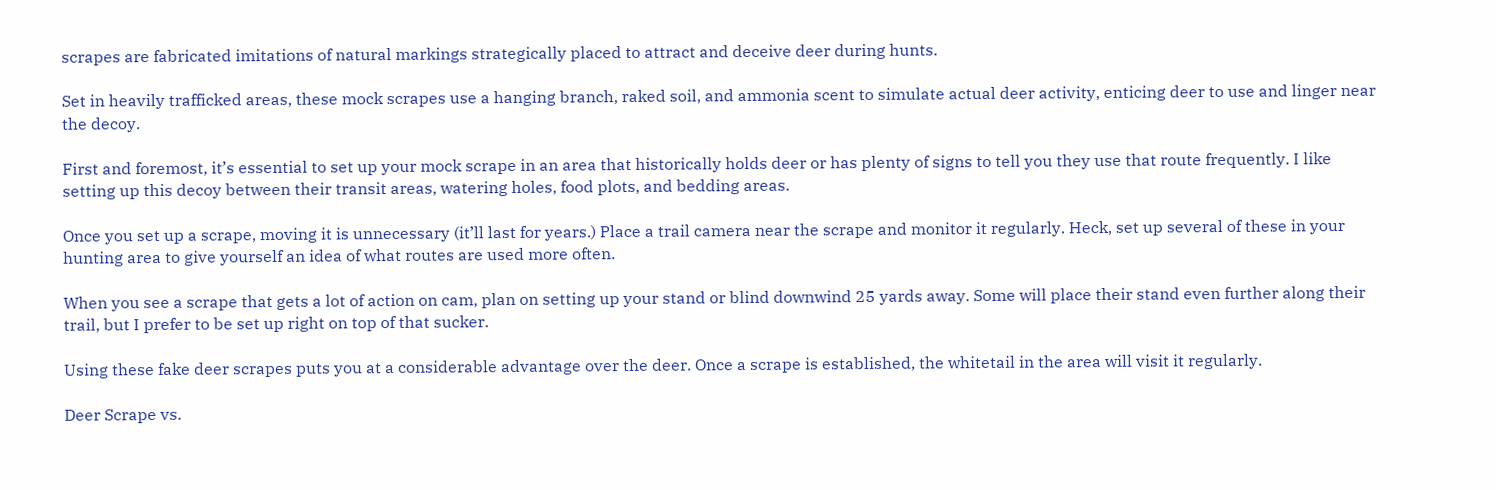scrapes are fabricated imitations of natural markings strategically placed to attract and deceive deer during hunts.

Set in heavily trafficked areas, these mock scrapes use a hanging branch, raked soil, and ammonia scent to simulate actual deer activity, enticing deer to use and linger near the decoy.

First and foremost, it’s essential to set up your mock scrape in an area that historically holds deer or has plenty of signs to tell you they use that route frequently. I like setting up this decoy between their transit areas, watering holes, food plots, and bedding areas.

Once you set up a scrape, moving it is unnecessary (it’ll last for years.) Place a trail camera near the scrape and monitor it regularly. Heck, set up several of these in your hunting area to give yourself an idea of what routes are used more often.

When you see a scrape that gets a lot of action on cam, plan on setting up your stand or blind downwind 25 yards away. Some will place their stand even further along their trail, but I prefer to be set up right on top of that sucker.

Using these fake deer scrapes puts you at a considerable advantage over the deer. Once a scrape is established, the whitetail in the area will visit it regularly.

Deer Scrape vs.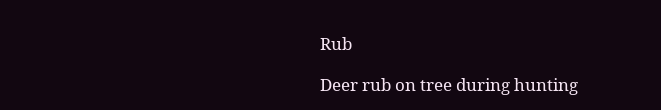Rub

Deer rub on tree during hunting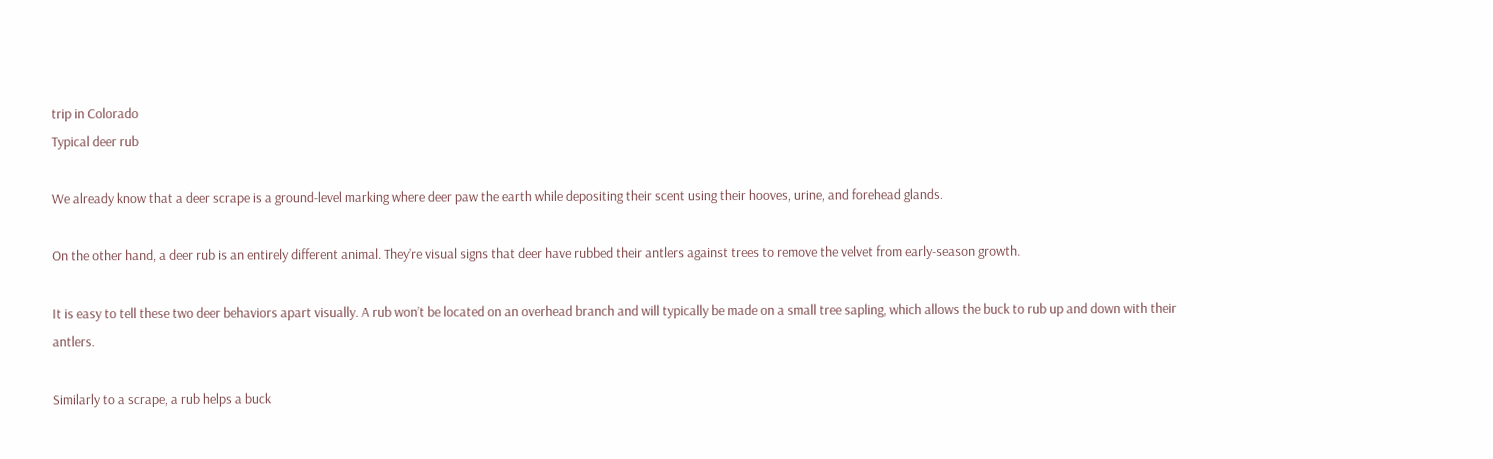trip in Colorado
Typical deer rub

We already know that a deer scrape is a ground-level marking where deer paw the earth while depositing their scent using their hooves, urine, and forehead glands.

On the other hand, a deer rub is an entirely different animal. They’re visual signs that deer have rubbed their antlers against trees to remove the velvet from early-season growth.

It is easy to tell these two deer behaviors apart visually. A rub won’t be located on an overhead branch and will typically be made on a small tree sapling, which allows the buck to rub up and down with their antlers.

Similarly to a scrape, a rub helps a buck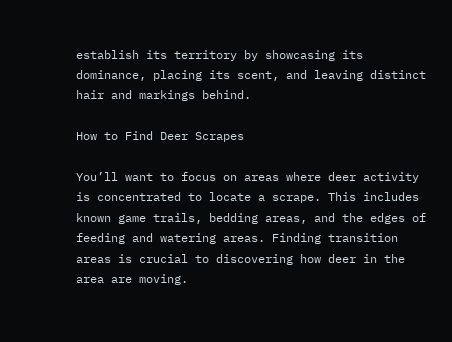establish its territory by showcasing its dominance, placing its scent, and leaving distinct hair and markings behind.

How to Find Deer Scrapes

You’ll want to focus on areas where deer activity is concentrated to locate a scrape. This includes known game trails, bedding areas, and the edges of feeding and watering areas. Finding transition areas is crucial to discovering how deer in the area are moving.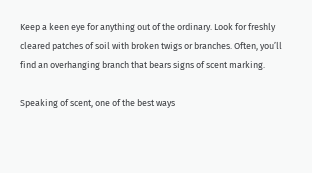Keep a keen eye for anything out of the ordinary. Look for freshly cleared patches of soil with broken twigs or branches. Often, you’ll find an overhanging branch that bears signs of scent marking.

Speaking of scent, one of the best ways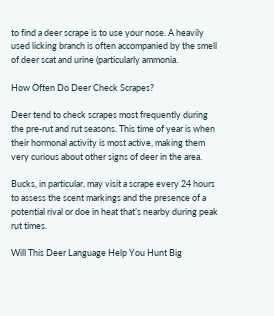to find a deer scrape is to use your nose. A heavily used licking branch is often accompanied by the smell of deer scat and urine (particularly ammonia.

How Often Do Deer Check Scrapes?

Deer tend to check scrapes most frequently during the pre-rut and rut seasons. This time of year is when their hormonal activity is most active, making them very curious about other signs of deer in the area.

Bucks, in particular, may visit a scrape every 24 hours to assess the scent markings and the presence of a potential rival or doe in heat that’s nearby during peak rut times.

Will This Deer Language Help You Hunt Big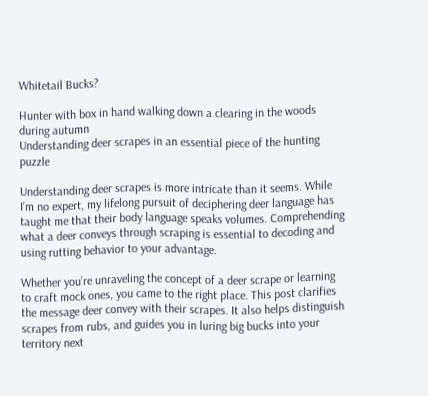Whitetail Bucks?

Hunter with box in hand walking down a clearing in the woods during autumn
Understanding deer scrapes in an essential piece of the hunting puzzle

Understanding deer scrapes is more intricate than it seems. While I’m no expert, my lifelong pursuit of deciphering deer language has taught me that their body language speaks volumes. Comprehending what a deer conveys through scraping is essential to decoding and using rutting behavior to your advantage.

Whether you’re unraveling the concept of a deer scrape or learning to craft mock ones, you came to the right place. This post clarifies the message deer convey with their scrapes. It also helps distinguish scrapes from rubs, and guides you in luring big bucks into your territory next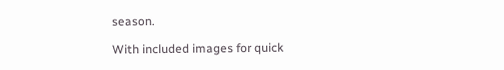season.

With included images for quick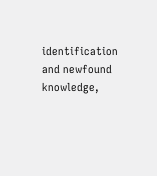identification and newfound knowledge,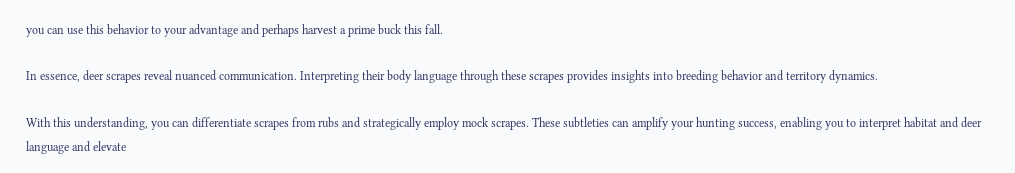you can use this behavior to your advantage and perhaps harvest a prime buck this fall.

In essence, deer scrapes reveal nuanced communication. Interpreting their body language through these scrapes provides insights into breeding behavior and territory dynamics.

With this understanding, you can differentiate scrapes from rubs and strategically employ mock scrapes. These subtleties can amplify your hunting success, enabling you to interpret habitat and deer language and elevate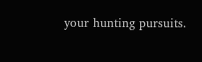your hunting pursuits.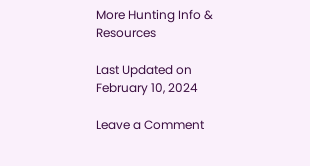More Hunting Info & Resources

Last Updated on February 10, 2024

Leave a Comment